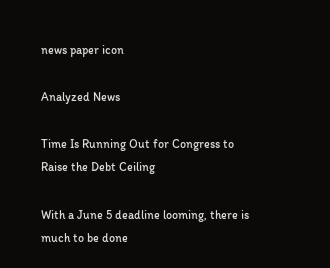news paper icon

Analyzed News

Time Is Running Out for Congress to Raise the Debt Ceiling

With a June 5 deadline looming, there is much to be done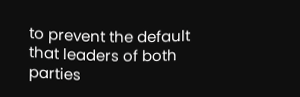to prevent the default that leaders of both parties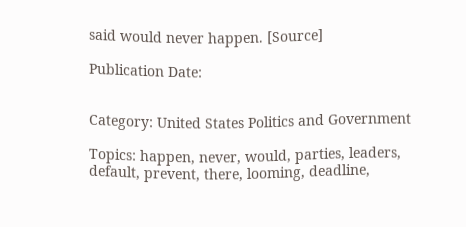said would never happen. [Source]

Publication Date:


Category: United States Politics and Government

Topics: happen, never, would, parties, leaders, default, prevent, there, looming, deadline,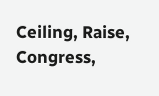Ceiling, Raise, Congress,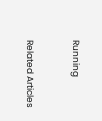Running


Related Articles